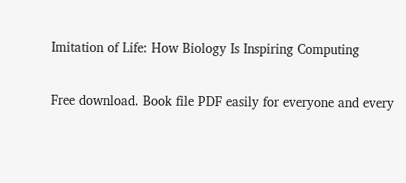Imitation of Life: How Biology Is Inspiring Computing

Free download. Book file PDF easily for everyone and every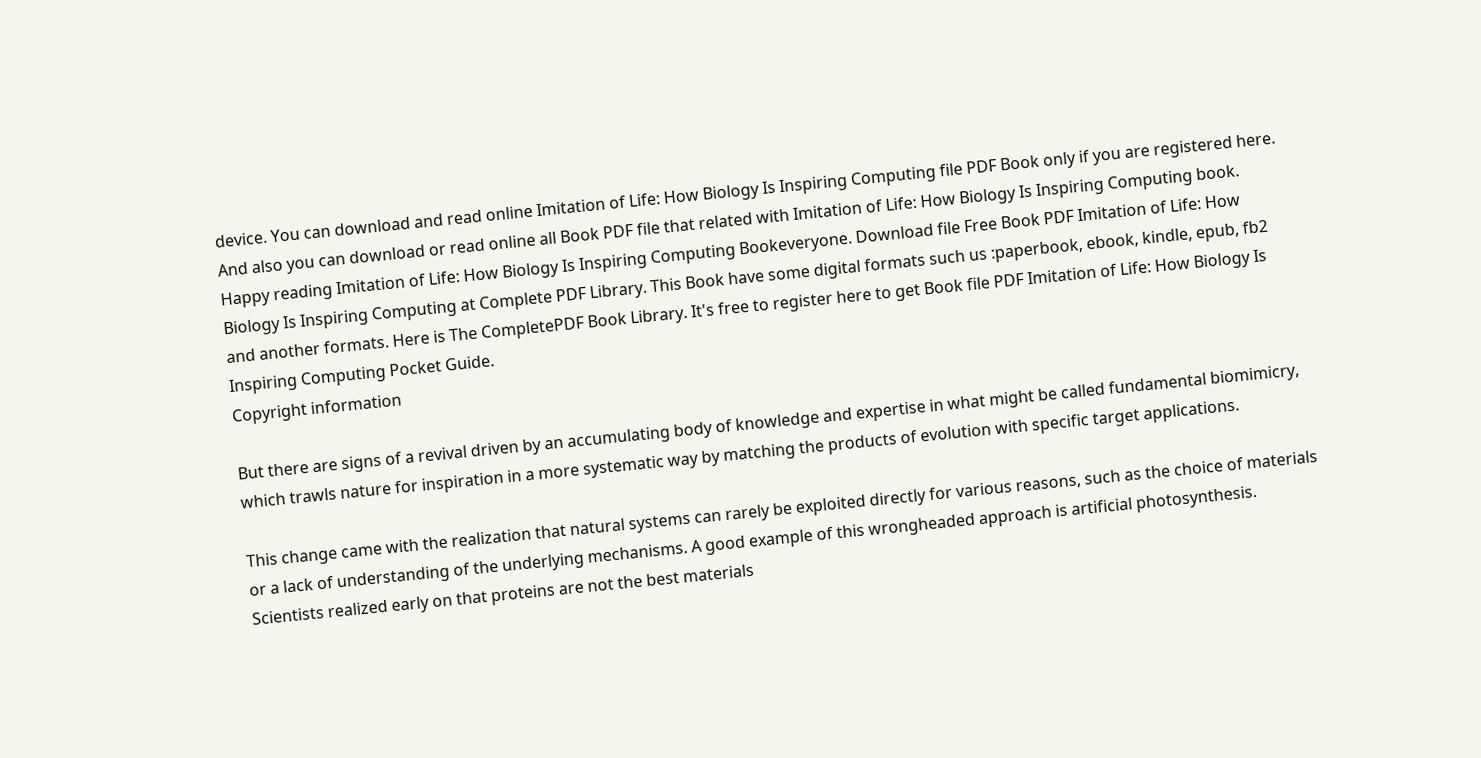device. You can download and read online Imitation of Life: How Biology Is Inspiring Computing file PDF Book only if you are registered here. And also you can download or read online all Book PDF file that related with Imitation of Life: How Biology Is Inspiring Computing book. Happy reading Imitation of Life: How Biology Is Inspiring Computing Bookeveryone. Download file Free Book PDF Imitation of Life: How Biology Is Inspiring Computing at Complete PDF Library. This Book have some digital formats such us :paperbook, ebook, kindle, epub, fb2 and another formats. Here is The CompletePDF Book Library. It's free to register here to get Book file PDF Imitation of Life: How Biology Is Inspiring Computing Pocket Guide.
Copyright information

But there are signs of a revival driven by an accumulating body of knowledge and expertise in what might be called fundamental biomimicry, which trawls nature for inspiration in a more systematic way by matching the products of evolution with specific target applications.

This change came with the realization that natural systems can rarely be exploited directly for various reasons, such as the choice of materials or a lack of understanding of the underlying mechanisms. A good example of this wrongheaded approach is artificial photosynthesis. Scientists realized early on that proteins are not the best materials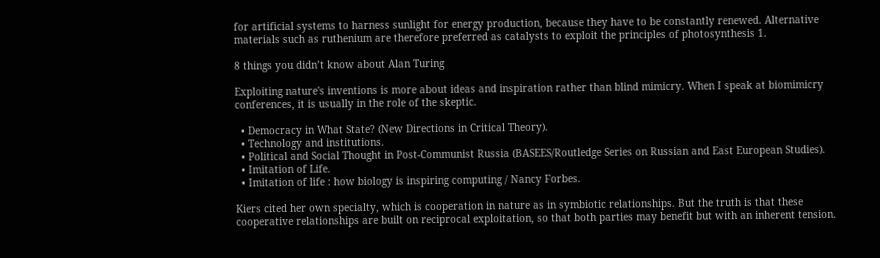for artificial systems to harness sunlight for energy production, because they have to be constantly renewed. Alternative materials such as ruthenium are therefore preferred as catalysts to exploit the principles of photosynthesis 1.

8 things you didn’t know about Alan Turing

Exploiting nature's inventions is more about ideas and inspiration rather than blind mimicry. When I speak at biomimicry conferences, it is usually in the role of the skeptic.

  • Democracy in What State? (New Directions in Critical Theory).
  • Technology and institutions.
  • Political and Social Thought in Post-Communist Russia (BASEES/Routledge Series on Russian and East European Studies).
  • Imitation of Life.
  • Imitation of life : how biology is inspiring computing / Nancy Forbes.

Kiers cited her own specialty, which is cooperation in nature as in symbiotic relationships. But the truth is that these cooperative relationships are built on reciprocal exploitation, so that both parties may benefit but with an inherent tension.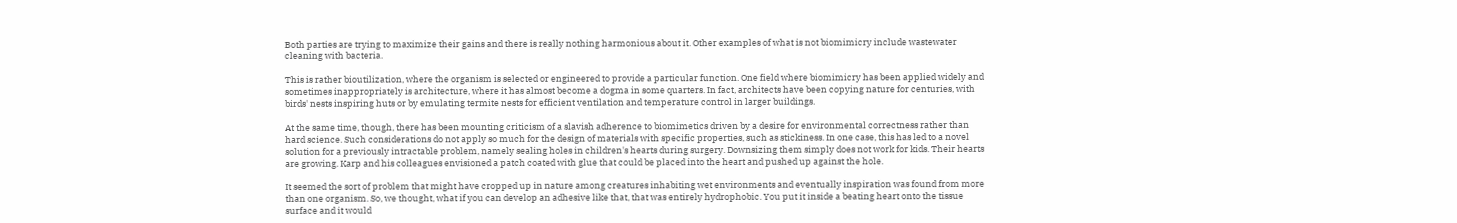Both parties are trying to maximize their gains and there is really nothing harmonious about it. Other examples of what is not biomimicry include wastewater cleaning with bacteria.

This is rather bioutilization, where the organism is selected or engineered to provide a particular function. One field where biomimicry has been applied widely and sometimes inappropriately is architecture, where it has almost become a dogma in some quarters. In fact, architects have been copying nature for centuries, with birds' nests inspiring huts or by emulating termite nests for efficient ventilation and temperature control in larger buildings.

At the same time, though, there has been mounting criticism of a slavish adherence to biomimetics driven by a desire for environmental correctness rather than hard science. Such considerations do not apply so much for the design of materials with specific properties, such as stickiness. In one case, this has led to a novel solution for a previously intractable problem, namely sealing holes in children's hearts during surgery. Downsizing them simply does not work for kids. Their hearts are growing. Karp and his colleagues envisioned a patch coated with glue that could be placed into the heart and pushed up against the hole.

It seemed the sort of problem that might have cropped up in nature among creatures inhabiting wet environments and eventually inspiration was found from more than one organism. So, we thought, what if you can develop an adhesive like that, that was entirely hydrophobic. You put it inside a beating heart onto the tissue surface and it would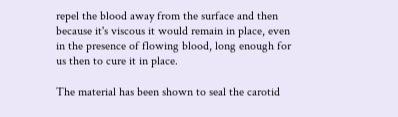repel the blood away from the surface and then because it's viscous it would remain in place, even in the presence of flowing blood, long enough for us then to cure it in place.

The material has been shown to seal the carotid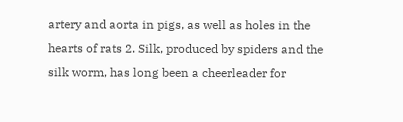artery and aorta in pigs, as well as holes in the hearts of rats 2. Silk, produced by spiders and the silk worm, has long been a cheerleader for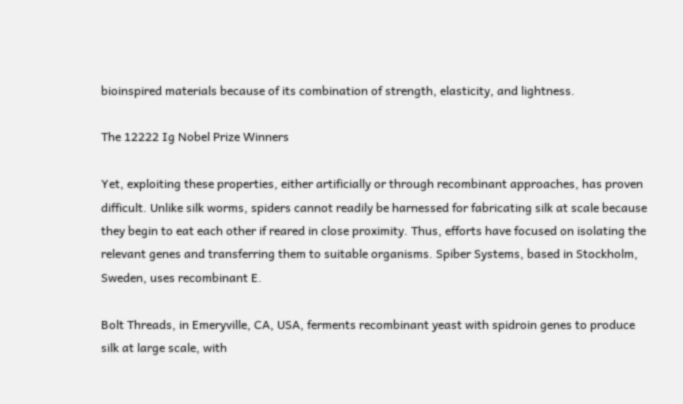bioinspired materials because of its combination of strength, elasticity, and lightness.

The 12222 Ig Nobel Prize Winners

Yet, exploiting these properties, either artificially or through recombinant approaches, has proven difficult. Unlike silk worms, spiders cannot readily be harnessed for fabricating silk at scale because they begin to eat each other if reared in close proximity. Thus, efforts have focused on isolating the relevant genes and transferring them to suitable organisms. Spiber Systems, based in Stockholm, Sweden, uses recombinant E.

Bolt Threads, in Emeryville, CA, USA, ferments recombinant yeast with spidroin genes to produce silk at large scale, with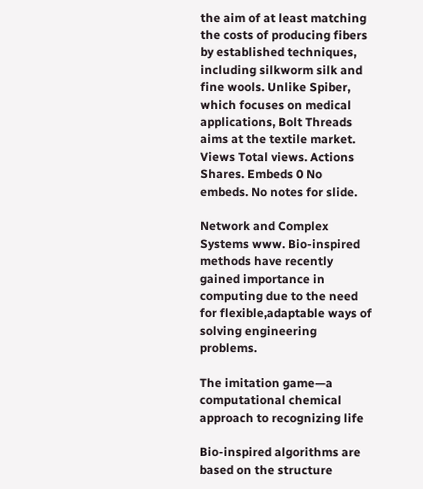the aim of at least matching the costs of producing fibers by established techniques, including silkworm silk and fine wools. Unlike Spiber, which focuses on medical applications, Bolt Threads aims at the textile market. Views Total views. Actions Shares. Embeds 0 No embeds. No notes for slide.

Network and Complex Systems www. Bio-inspired methods have recently gained importance in computing due to the need for flexible,adaptable ways of solving engineering problems.

The imitation game—a computational chemical approach to recognizing life

Bio-inspired algorithms are based on the structure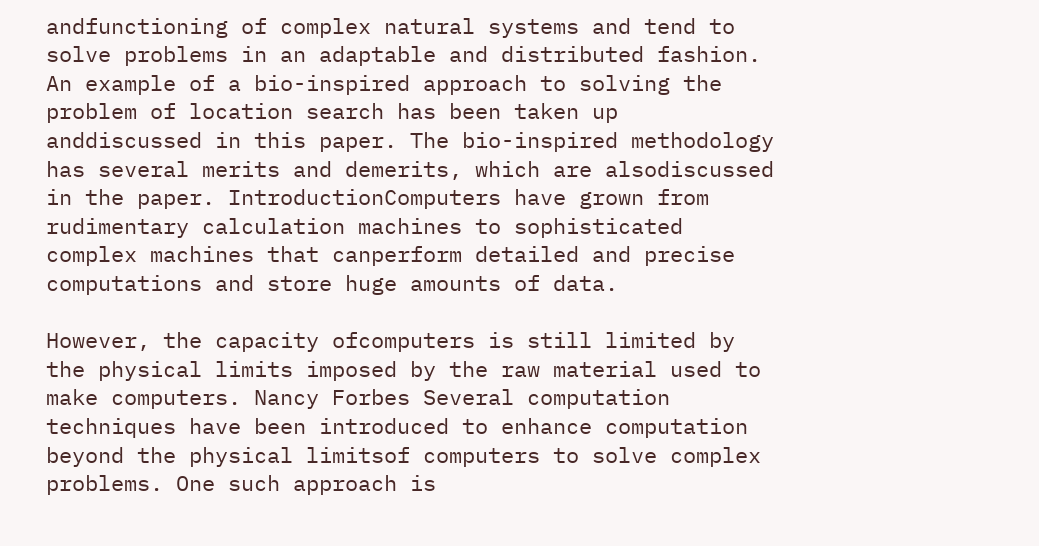andfunctioning of complex natural systems and tend to solve problems in an adaptable and distributed fashion. An example of a bio-inspired approach to solving the problem of location search has been taken up anddiscussed in this paper. The bio-inspired methodology has several merits and demerits, which are alsodiscussed in the paper. IntroductionComputers have grown from rudimentary calculation machines to sophisticated complex machines that canperform detailed and precise computations and store huge amounts of data.

However, the capacity ofcomputers is still limited by the physical limits imposed by the raw material used to make computers. Nancy Forbes Several computation techniques have been introduced to enhance computation beyond the physical limitsof computers to solve complex problems. One such approach is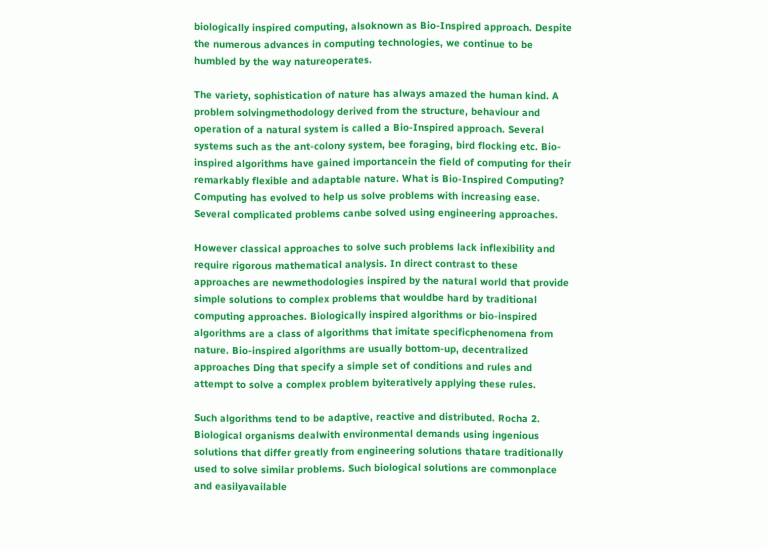biologically inspired computing, alsoknown as Bio-Inspired approach. Despite the numerous advances in computing technologies, we continue to be humbled by the way natureoperates.

The variety, sophistication of nature has always amazed the human kind. A problem solvingmethodology derived from the structure, behaviour and operation of a natural system is called a Bio-Inspired approach. Several systems such as the ant-colony system, bee foraging, bird flocking etc. Bio-inspired algorithms have gained importancein the field of computing for their remarkably flexible and adaptable nature. What is Bio-Inspired Computing? Computing has evolved to help us solve problems with increasing ease. Several complicated problems canbe solved using engineering approaches.

However classical approaches to solve such problems lack inflexibility and require rigorous mathematical analysis. In direct contrast to these approaches are newmethodologies inspired by the natural world that provide simple solutions to complex problems that wouldbe hard by traditional computing approaches. Biologically inspired algorithms or bio-inspired algorithms are a class of algorithms that imitate specificphenomena from nature. Bio-inspired algorithms are usually bottom-up, decentralized approaches Ding that specify a simple set of conditions and rules and attempt to solve a complex problem byiteratively applying these rules.

Such algorithms tend to be adaptive, reactive and distributed. Rocha 2. Biological organisms dealwith environmental demands using ingenious solutions that differ greatly from engineering solutions thatare traditionally used to solve similar problems. Such biological solutions are commonplace and easilyavailable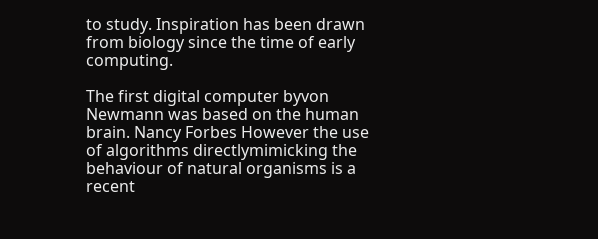to study. Inspiration has been drawn from biology since the time of early computing.

The first digital computer byvon Newmann was based on the human brain. Nancy Forbes However the use of algorithms directlymimicking the behaviour of natural organisms is a recent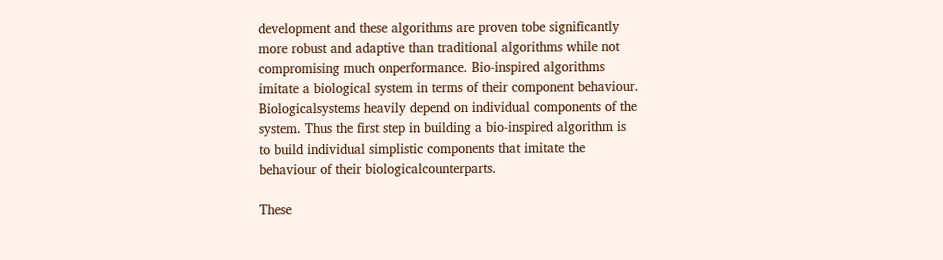development and these algorithms are proven tobe significantly more robust and adaptive than traditional algorithms while not compromising much onperformance. Bio-inspired algorithms imitate a biological system in terms of their component behaviour. Biologicalsystems heavily depend on individual components of the system. Thus the first step in building a bio-inspired algorithm is to build individual simplistic components that imitate the behaviour of their biologicalcounterparts.

These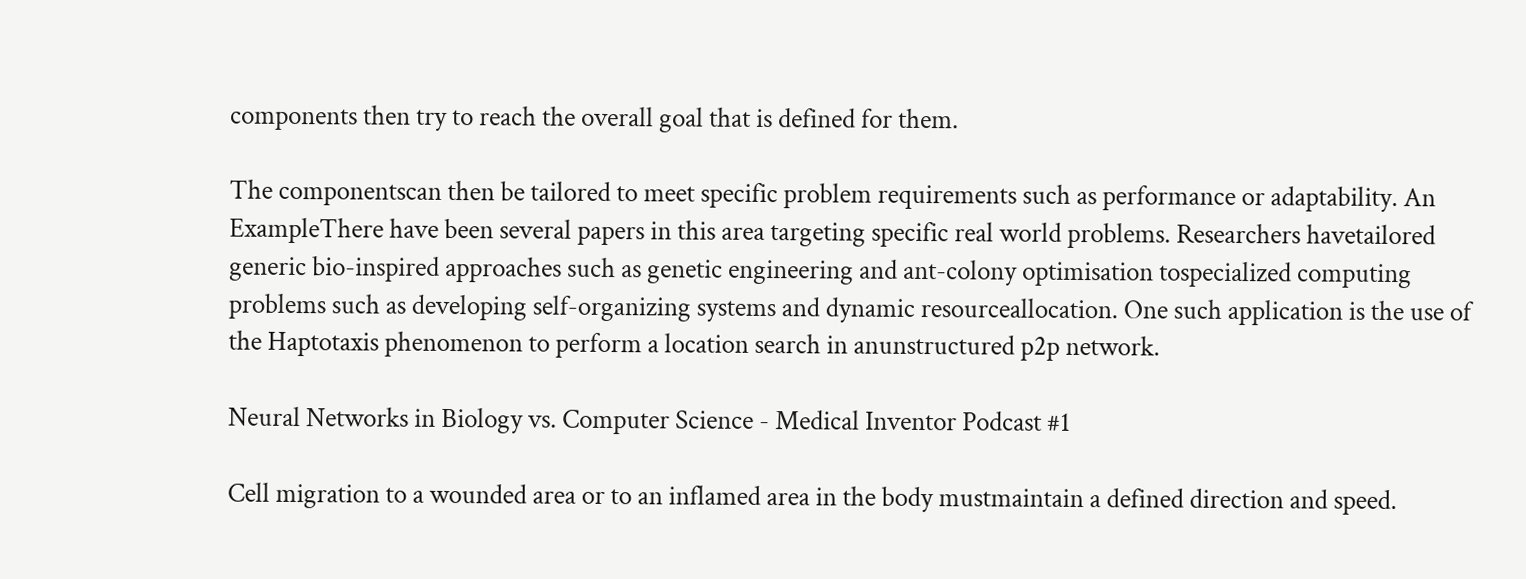components then try to reach the overall goal that is defined for them.

The componentscan then be tailored to meet specific problem requirements such as performance or adaptability. An ExampleThere have been several papers in this area targeting specific real world problems. Researchers havetailored generic bio-inspired approaches such as genetic engineering and ant-colony optimisation tospecialized computing problems such as developing self-organizing systems and dynamic resourceallocation. One such application is the use of the Haptotaxis phenomenon to perform a location search in anunstructured p2p network.

Neural Networks in Biology vs. Computer Science - Medical Inventor Podcast #1

Cell migration to a wounded area or to an inflamed area in the body mustmaintain a defined direction and speed.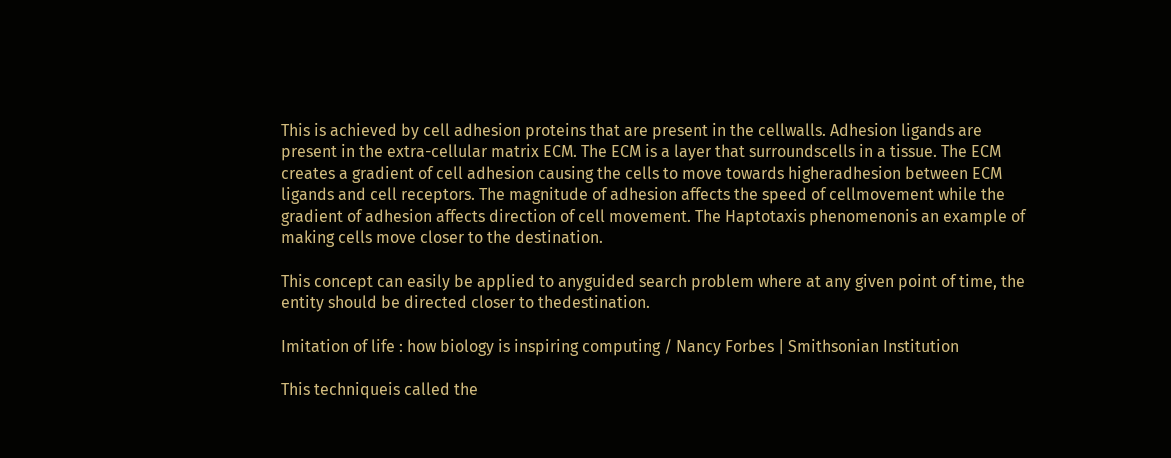This is achieved by cell adhesion proteins that are present in the cellwalls. Adhesion ligands are present in the extra-cellular matrix ECM. The ECM is a layer that surroundscells in a tissue. The ECM creates a gradient of cell adhesion causing the cells to move towards higheradhesion between ECM ligands and cell receptors. The magnitude of adhesion affects the speed of cellmovement while the gradient of adhesion affects direction of cell movement. The Haptotaxis phenomenonis an example of making cells move closer to the destination.

This concept can easily be applied to anyguided search problem where at any given point of time, the entity should be directed closer to thedestination.

Imitation of life : how biology is inspiring computing / Nancy Forbes | Smithsonian Institution

This techniqueis called the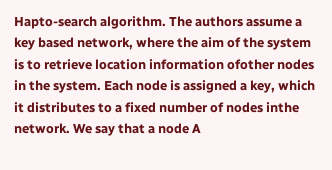Hapto-search algorithm. The authors assume a key based network, where the aim of the system is to retrieve location information ofother nodes in the system. Each node is assigned a key, which it distributes to a fixed number of nodes inthe network. We say that a node A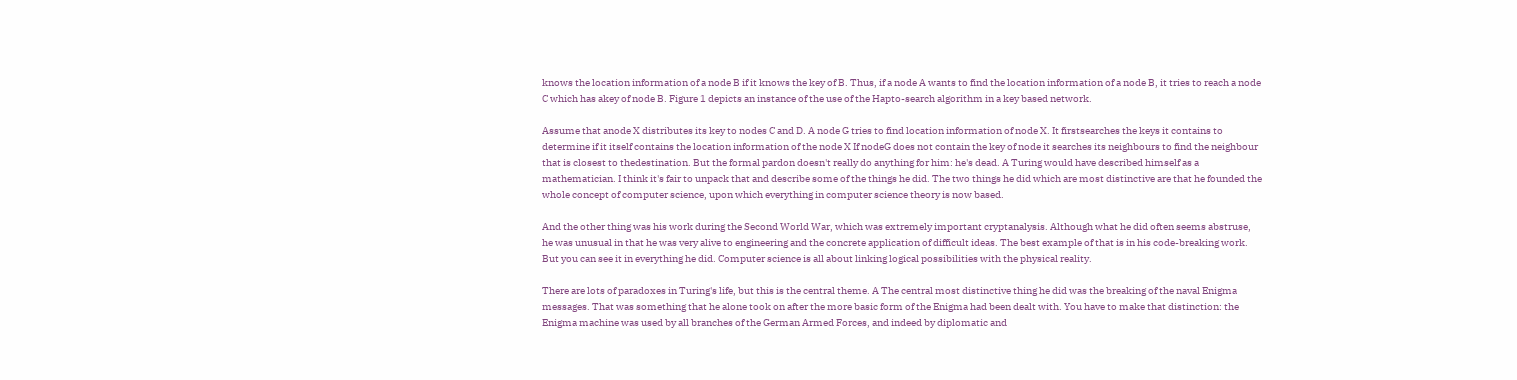knows the location information of a node B if it knows the key of B. Thus, if a node A wants to find the location information of a node B, it tries to reach a node C which has akey of node B. Figure 1 depicts an instance of the use of the Hapto-search algorithm in a key based network.

Assume that anode X distributes its key to nodes C and D. A node G tries to find location information of node X. It firstsearches the keys it contains to determine if it itself contains the location information of the node X If nodeG does not contain the key of node it searches its neighbours to find the neighbour that is closest to thedestination. But the formal pardon doesn't really do anything for him: he's dead. A Turing would have described himself as a mathematician. I think it's fair to unpack that and describe some of the things he did. The two things he did which are most distinctive are that he founded the whole concept of computer science, upon which everything in computer science theory is now based.

And the other thing was his work during the Second World War, which was extremely important cryptanalysis. Although what he did often seems abstruse, he was unusual in that he was very alive to engineering and the concrete application of difficult ideas. The best example of that is in his code-breaking work. But you can see it in everything he did. Computer science is all about linking logical possibilities with the physical reality.

There are lots of paradoxes in Turing's life, but this is the central theme. A The central most distinctive thing he did was the breaking of the naval Enigma messages. That was something that he alone took on after the more basic form of the Enigma had been dealt with. You have to make that distinction: the Enigma machine was used by all branches of the German Armed Forces, and indeed by diplomatic and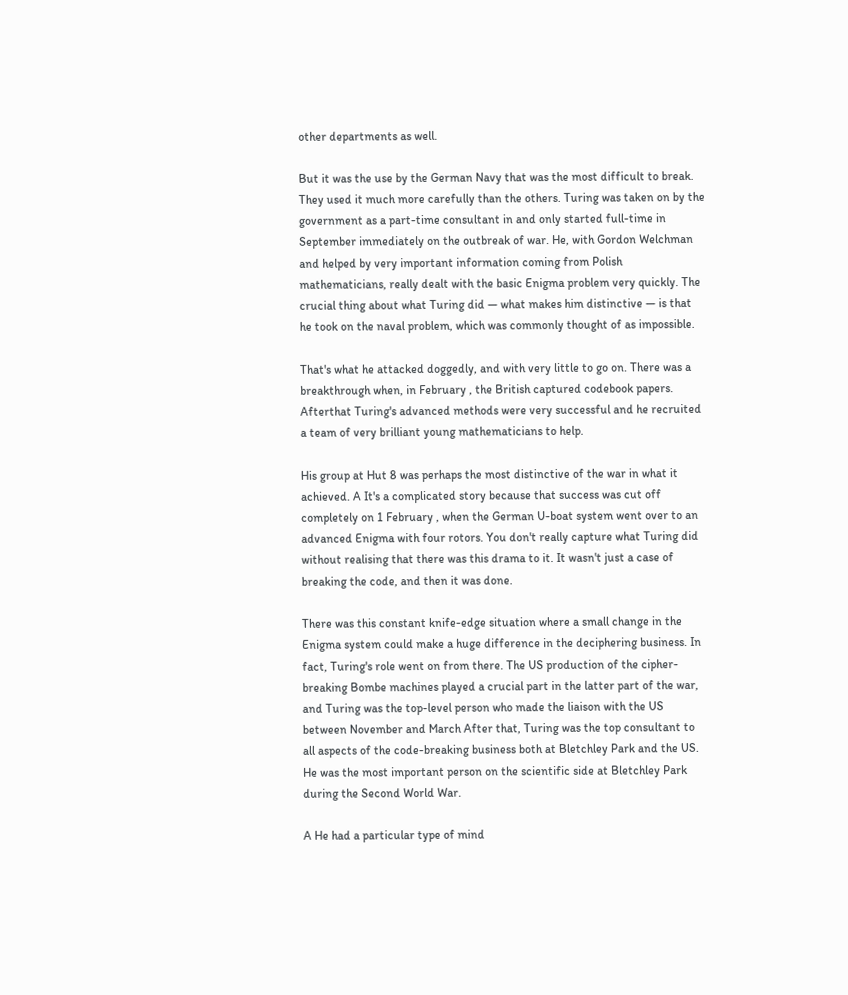other departments as well.

But it was the use by the German Navy that was the most difficult to break. They used it much more carefully than the others. Turing was taken on by the government as a part-time consultant in and only started full-time in September immediately on the outbreak of war. He, with Gordon Welchman and helped by very important information coming from Polish mathematicians, really dealt with the basic Enigma problem very quickly. The crucial thing about what Turing did — what makes him distinctive — is that he took on the naval problem, which was commonly thought of as impossible.

That's what he attacked doggedly, and with very little to go on. There was a breakthrough when, in February , the British captured codebook papers. Afterthat Turing's advanced methods were very successful and he recruited a team of very brilliant young mathematicians to help.

His group at Hut 8 was perhaps the most distinctive of the war in what it achieved. A It's a complicated story because that success was cut off completely on 1 February , when the German U-boat system went over to an advanced Enigma with four rotors. You don't really capture what Turing did without realising that there was this drama to it. It wasn't just a case of breaking the code, and then it was done.

There was this constant knife-edge situation where a small change in the Enigma system could make a huge difference in the deciphering business. In fact, Turing's role went on from there. The US production of the cipher-breaking Bombe machines played a crucial part in the latter part of the war, and Turing was the top-level person who made the liaison with the US between November and March After that, Turing was the top consultant to all aspects of the code-breaking business both at Bletchley Park and the US. He was the most important person on the scientific side at Bletchley Park during the Second World War.

A He had a particular type of mind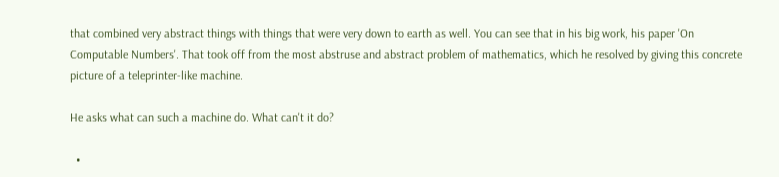that combined very abstract things with things that were very down to earth as well. You can see that in his big work, his paper 'On Computable Numbers'. That took off from the most abstruse and abstract problem of mathematics, which he resolved by giving this concrete picture of a teleprinter-like machine.

He asks what can such a machine do. What can't it do?

  •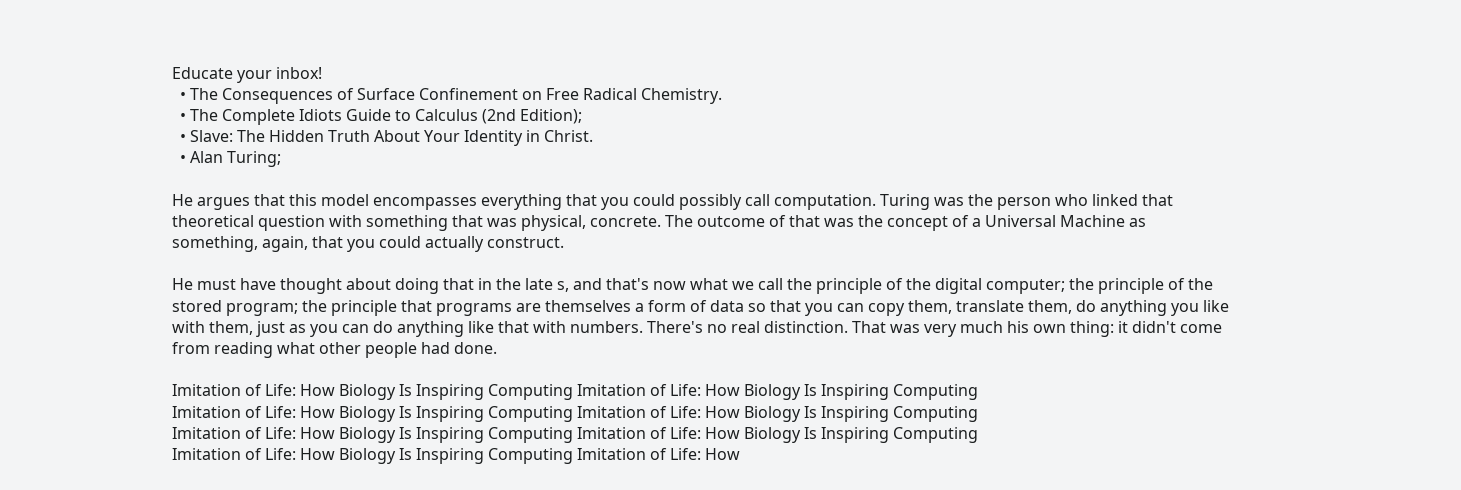Educate your inbox!
  • The Consequences of Surface Confinement on Free Radical Chemistry.
  • The Complete Idiots Guide to Calculus (2nd Edition);
  • Slave: The Hidden Truth About Your Identity in Christ.
  • Alan Turing;

He argues that this model encompasses everything that you could possibly call computation. Turing was the person who linked that theoretical question with something that was physical, concrete. The outcome of that was the concept of a Universal Machine as something, again, that you could actually construct.

He must have thought about doing that in the late s, and that's now what we call the principle of the digital computer; the principle of the stored program; the principle that programs are themselves a form of data so that you can copy them, translate them, do anything you like with them, just as you can do anything like that with numbers. There's no real distinction. That was very much his own thing: it didn't come from reading what other people had done.

Imitation of Life: How Biology Is Inspiring Computing Imitation of Life: How Biology Is Inspiring Computing
Imitation of Life: How Biology Is Inspiring Computing Imitation of Life: How Biology Is Inspiring Computing
Imitation of Life: How Biology Is Inspiring Computing Imitation of Life: How Biology Is Inspiring Computing
Imitation of Life: How Biology Is Inspiring Computing Imitation of Life: How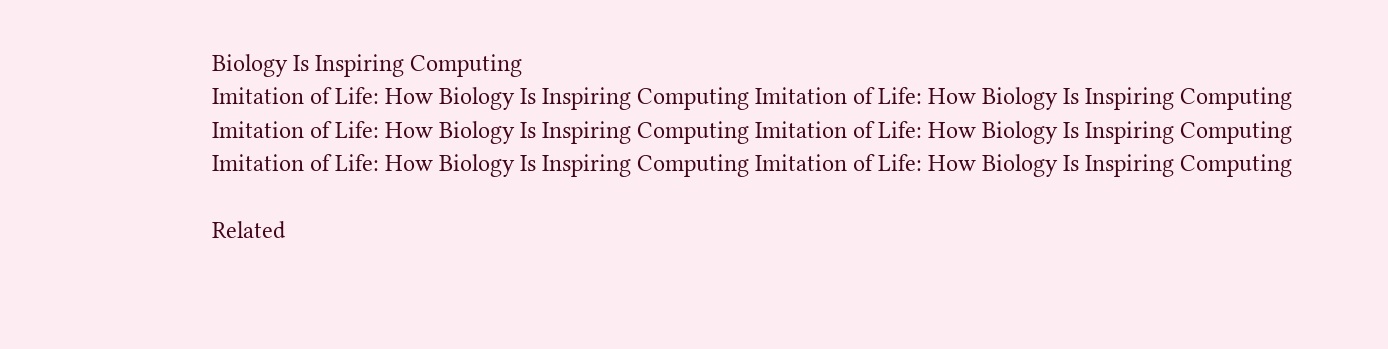Biology Is Inspiring Computing
Imitation of Life: How Biology Is Inspiring Computing Imitation of Life: How Biology Is Inspiring Computing
Imitation of Life: How Biology Is Inspiring Computing Imitation of Life: How Biology Is Inspiring Computing
Imitation of Life: How Biology Is Inspiring Computing Imitation of Life: How Biology Is Inspiring Computing

Related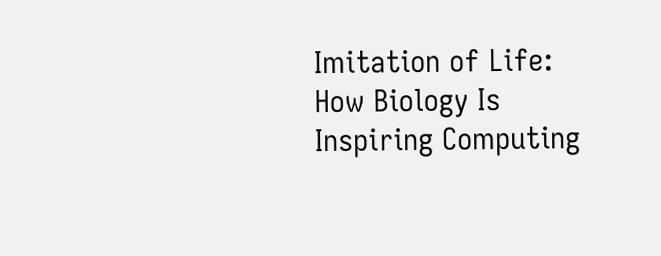Imitation of Life: How Biology Is Inspiring Computing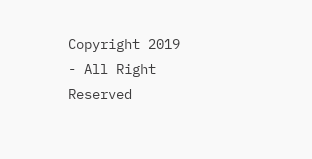Copyright 2019 - All Right Reserved